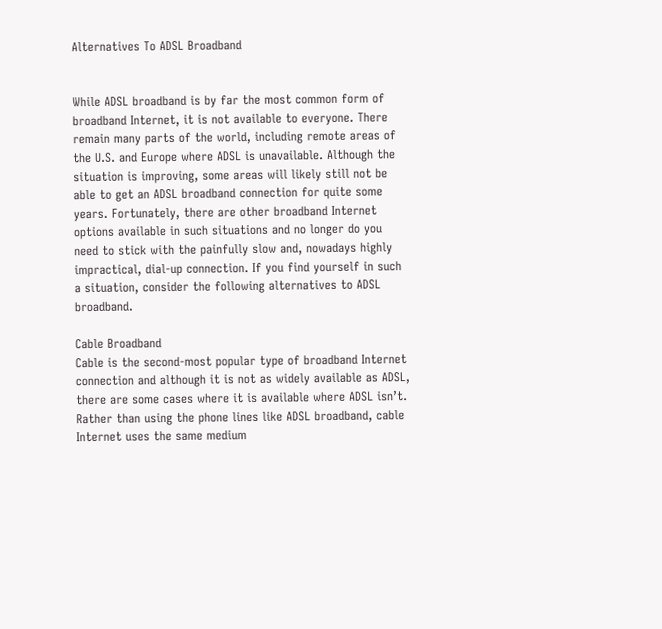Alternatives To ADSL Broadband


While ADSL broadband is by far the most common form of broadband Internet, it is not available to everyone. There remain many parts of the world, including remote areas of the U.S. and Europe where ADSL is unavailable. Although the situation is improving, some areas will likely still not be able to get an ADSL broadband connection for quite some years. Fortunately, there are other broadband Internet options available in such situations and no longer do you need to stick with the painfully slow and, nowadays highly impractical, dial-up connection. If you find yourself in such a situation, consider the following alternatives to ADSL broadband.

Cable Broadband
Cable is the second-most popular type of broadband Internet connection and although it is not as widely available as ADSL, there are some cases where it is available where ADSL isn’t. Rather than using the phone lines like ADSL broadband, cable Internet uses the same medium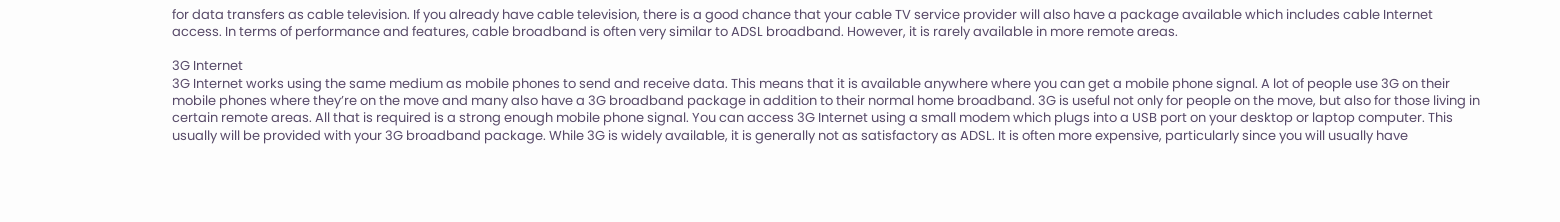for data transfers as cable television. If you already have cable television, there is a good chance that your cable TV service provider will also have a package available which includes cable Internet access. In terms of performance and features, cable broadband is often very similar to ADSL broadband. However, it is rarely available in more remote areas.

3G Internet
3G Internet works using the same medium as mobile phones to send and receive data. This means that it is available anywhere where you can get a mobile phone signal. A lot of people use 3G on their mobile phones where they’re on the move and many also have a 3G broadband package in addition to their normal home broadband. 3G is useful not only for people on the move, but also for those living in certain remote areas. All that is required is a strong enough mobile phone signal. You can access 3G Internet using a small modem which plugs into a USB port on your desktop or laptop computer. This usually will be provided with your 3G broadband package. While 3G is widely available, it is generally not as satisfactory as ADSL. It is often more expensive, particularly since you will usually have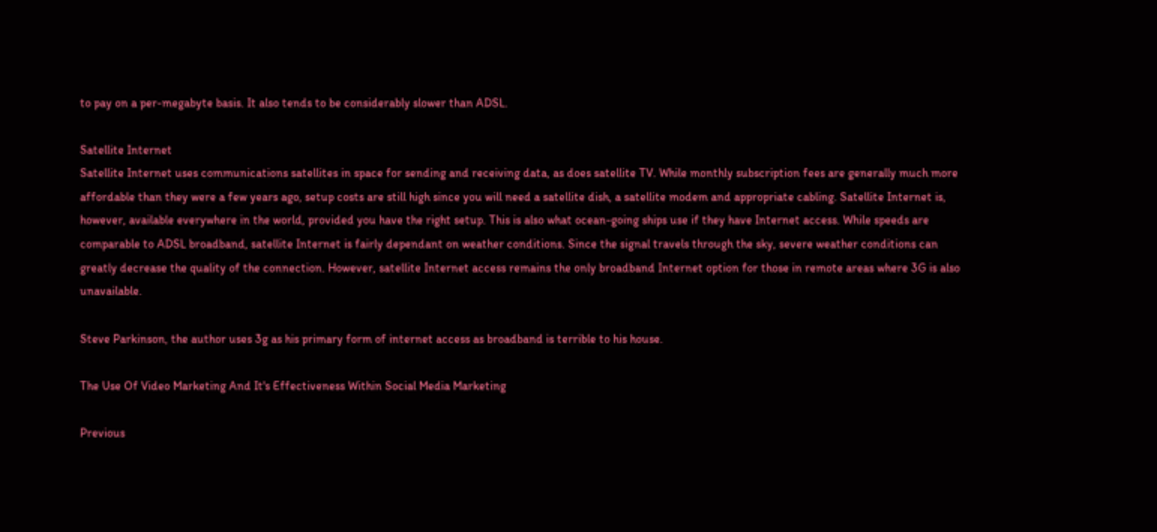to pay on a per-megabyte basis. It also tends to be considerably slower than ADSL.

Satellite Internet
Satellite Internet uses communications satellites in space for sending and receiving data, as does satellite TV. While monthly subscription fees are generally much more affordable than they were a few years ago, setup costs are still high since you will need a satellite dish, a satellite modem and appropriate cabling. Satellite Internet is, however, available everywhere in the world, provided you have the right setup. This is also what ocean-going ships use if they have Internet access. While speeds are comparable to ADSL broadband, satellite Internet is fairly dependant on weather conditions. Since the signal travels through the sky, severe weather conditions can greatly decrease the quality of the connection. However, satellite Internet access remains the only broadband Internet option for those in remote areas where 3G is also unavailable.

Steve Parkinson, the author uses 3g as his primary form of internet access as broadband is terrible to his house.

The Use Of Video Marketing And It's Effectiveness Within Social Media Marketing

Previous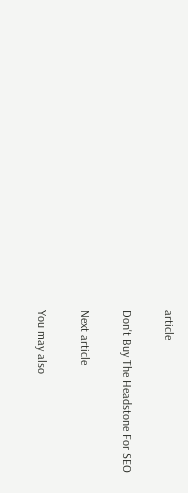article

Don't Buy The Headstone For SEO

Next article

You may also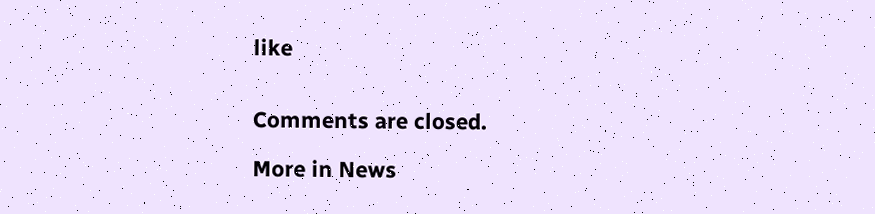like


Comments are closed.

More in News